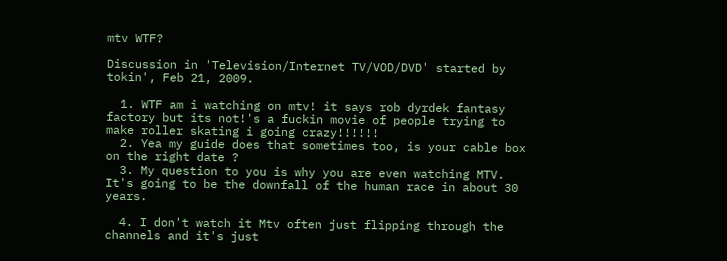mtv WTF?

Discussion in 'Television/Internet TV/VOD/DVD' started by tokin', Feb 21, 2009.

  1. WTF am i watching on mtv! it says rob dyrdek fantasy factory but its not!'s a fuckin movie of people trying to make roller skating i going crazy!!!!!!
  2. Yea my guide does that sometimes too, is your cable box on the right date ?
  3. My question to you is why you are even watching MTV. It's going to be the downfall of the human race in about 30 years.

  4. I don't watch it Mtv often just flipping through the channels and it's just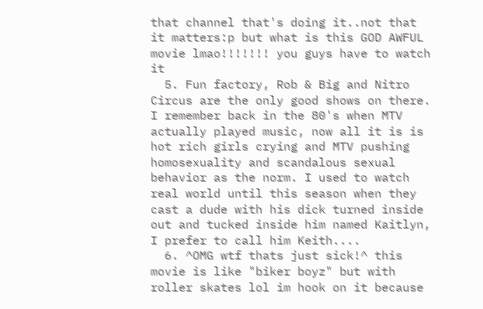that channel that's doing it..not that it matters:p but what is this GOD AWFUL movie lmao!!!!!!! you guys have to watch it
  5. Fun factory, Rob & Big and Nitro Circus are the only good shows on there. I remember back in the 80's when MTV actually played music, now all it is is hot rich girls crying and MTV pushing homosexuality and scandalous sexual behavior as the norm. I used to watch real world until this season when they cast a dude with his dick turned inside out and tucked inside him named Kaitlyn, I prefer to call him Keith....
  6. ^OMG wtf thats just sick!^ this movie is like "biker boyz" but with roller skates lol im hook on it because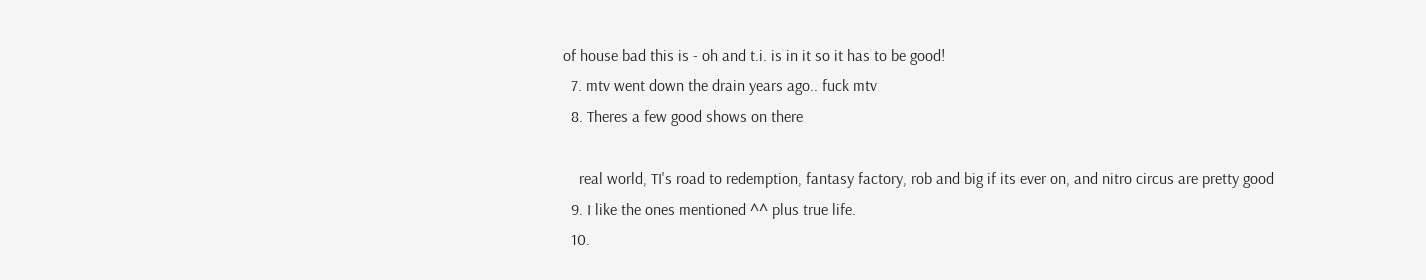of house bad this is - oh and t.i. is in it so it has to be good!
  7. mtv went down the drain years ago.. fuck mtv
  8. Theres a few good shows on there

    real world, TI's road to redemption, fantasy factory, rob and big if its ever on, and nitro circus are pretty good
  9. I like the ones mentioned ^^ plus true life.
  10.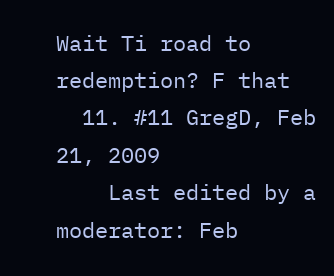Wait Ti road to redemption? F that
  11. #11 GregD, Feb 21, 2009
    Last edited by a moderator: Feb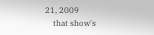21, 2009
    that show's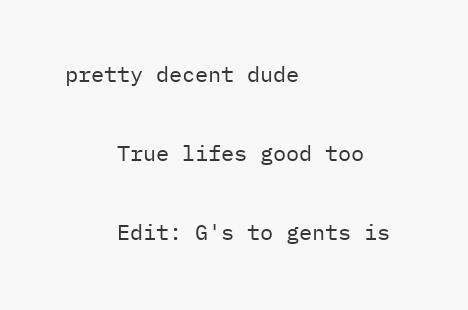pretty decent dude

    True lifes good too

    Edit: G's to gents is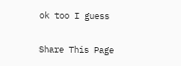ok too I guess

Share This Page